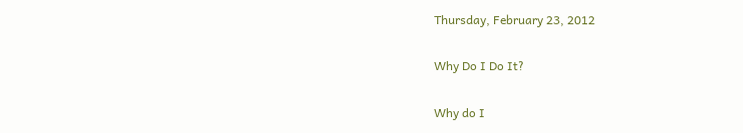Thursday, February 23, 2012

Why Do I Do It?

Why do I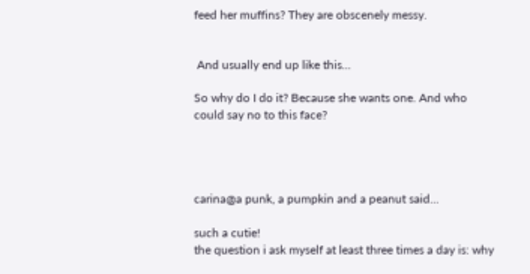feed her muffins? They are obscenely messy.


 And usually end up like this...

So why do I do it? Because she wants one. And who could say no to this face?




carina@a punk, a pumpkin and a peanut said...

such a cutie!
the question i ask myself at least three times a day is: why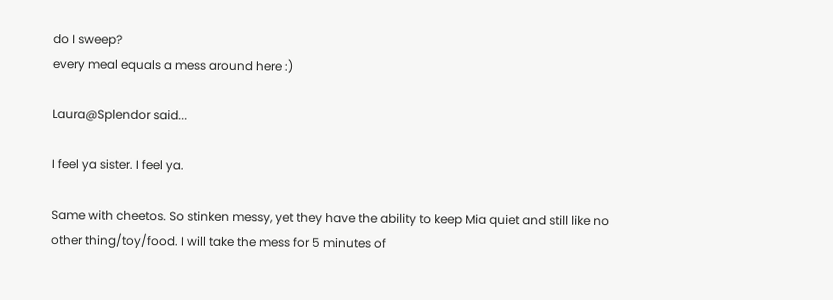do I sweep?
every meal equals a mess around here :)

Laura@Splendor said...

I feel ya sister. I feel ya.

Same with cheetos. So stinken messy, yet they have the ability to keep Mia quiet and still like no other thing/toy/food. I will take the mess for 5 minutes of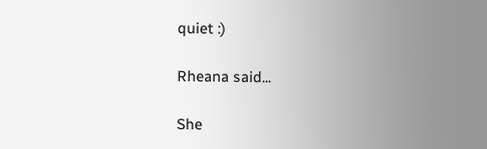quiet :)

Rheana said...

She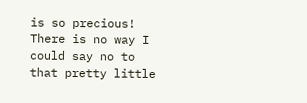is so precious! There is no way I could say no to that pretty little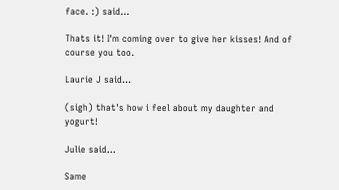face. :) said...

Thats it! I'm coming over to give her kisses! And of course you too.

Laurie J said...

(sigh) that's how i feel about my daughter and yogurt!

Julie said...

Same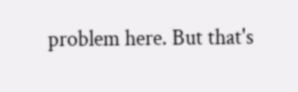problem here. But that's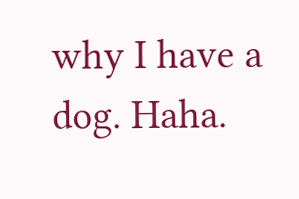why I have a dog. Haha.